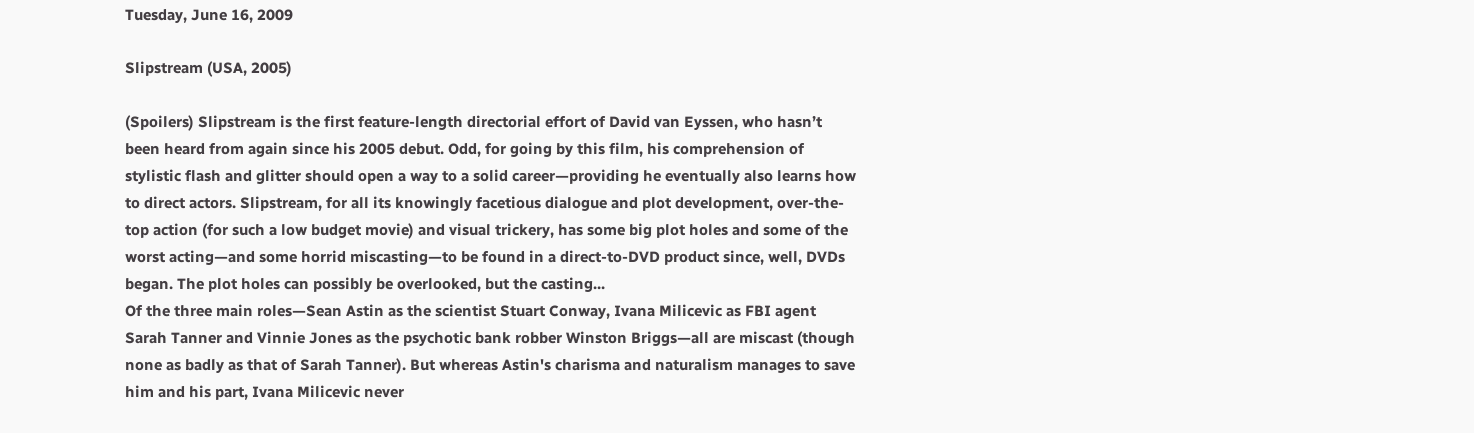Tuesday, June 16, 2009

Slipstream (USA, 2005)

(Spoilers) Slipstream is the first feature-length directorial effort of David van Eyssen, who hasn’t been heard from again since his 2005 debut. Odd, for going by this film, his comprehension of stylistic flash and glitter should open a way to a solid career—providing he eventually also learns how to direct actors. Slipstream, for all its knowingly facetious dialogue and plot development, over-the-top action (for such a low budget movie) and visual trickery, has some big plot holes and some of the worst acting—and some horrid miscasting—to be found in a direct-to-DVD product since, well, DVDs began. The plot holes can possibly be overlooked, but the casting...
Of the three main roles—Sean Astin as the scientist Stuart Conway, Ivana Milicevic as FBI agent Sarah Tanner and Vinnie Jones as the psychotic bank robber Winston Briggs—all are miscast (though none as badly as that of Sarah Tanner). But whereas Astin's charisma and naturalism manages to save him and his part, Ivana Milicevic never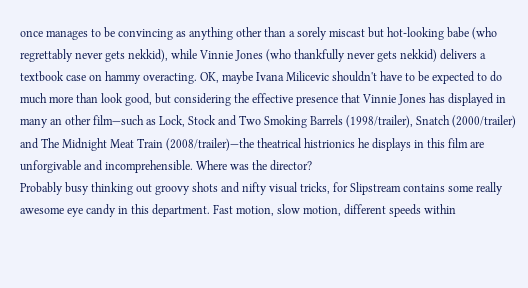once manages to be convincing as anything other than a sorely miscast but hot-looking babe (who regrettably never gets nekkid), while Vinnie Jones (who thankfully never gets nekkid) delivers a textbook case on hammy overacting. OK, maybe Ivana Milicevic shouldn't have to be expected to do much more than look good, but considering the effective presence that Vinnie Jones has displayed in many an other film—such as Lock, Stock and Two Smoking Barrels (1998/trailer), Snatch (2000/trailer) and The Midnight Meat Train (2008/trailer)—the theatrical histrionics he displays in this film are unforgivable and incomprehensible. Where was the director?
Probably busy thinking out groovy shots and nifty visual tricks, for Slipstream contains some really awesome eye candy in this department. Fast motion, slow motion, different speeds within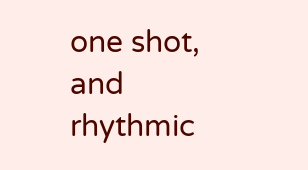one shot, and rhythmic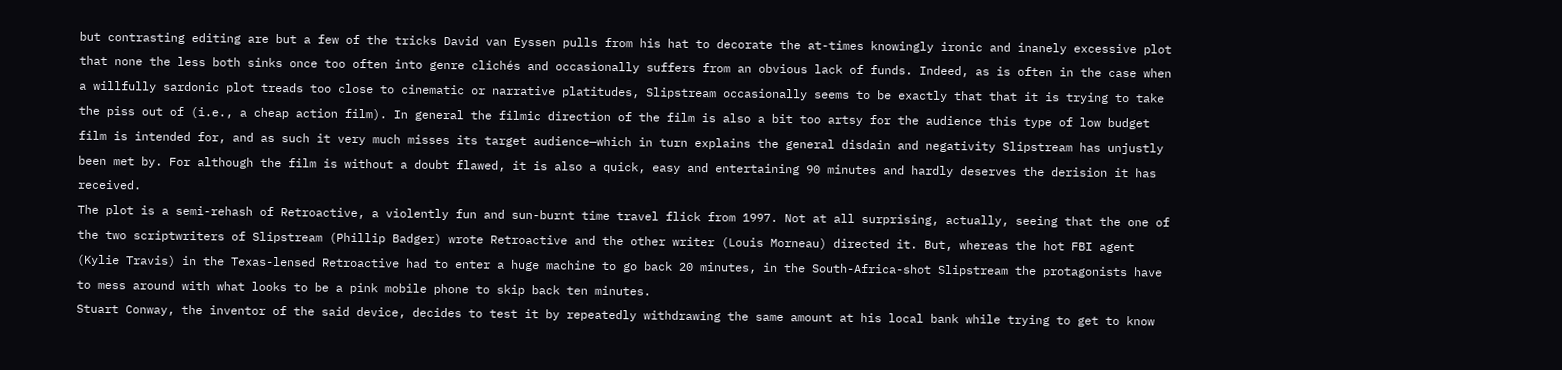but contrasting editing are but a few of the tricks David van Eyssen pulls from his hat to decorate the at-times knowingly ironic and inanely excessive plot that none the less both sinks once too often into genre clichés and occasionally suffers from an obvious lack of funds. Indeed, as is often in the case when a willfully sardonic plot treads too close to cinematic or narrative platitudes, Slipstream occasionally seems to be exactly that that it is trying to take the piss out of (i.e., a cheap action film). In general the filmic direction of the film is also a bit too artsy for the audience this type of low budget film is intended for, and as such it very much misses its target audience—which in turn explains the general disdain and negativity Slipstream has unjustly been met by. For although the film is without a doubt flawed, it is also a quick, easy and entertaining 90 minutes and hardly deserves the derision it has received.
The plot is a semi-rehash of Retroactive, a violently fun and sun-burnt time travel flick from 1997. Not at all surprising, actually, seeing that the one of the two scriptwriters of Slipstream (Phillip Badger) wrote Retroactive and the other writer (Louis Morneau) directed it. But, whereas the hot FBI agent (Kylie Travis) in the Texas-lensed Retroactive had to enter a huge machine to go back 20 minutes, in the South-Africa-shot Slipstream the protagonists have to mess around with what looks to be a pink mobile phone to skip back ten minutes.
Stuart Conway, the inventor of the said device, decides to test it by repeatedly withdrawing the same amount at his local bank while trying to get to know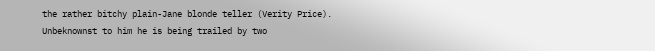the rather bitchy plain-Jane blonde teller (Verity Price). Unbeknownst to him he is being trailed by two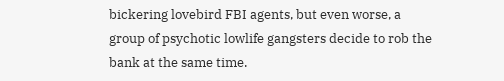bickering lovebird FBI agents, but even worse, a group of psychotic lowlife gangsters decide to rob the bank at the same time.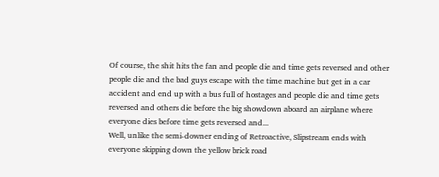Of course, the shit hits the fan and people die and time gets reversed and other people die and the bad guys escape with the time machine but get in a car accident and end up with a bus full of hostages and people die and time gets reversed and others die before the big showdown aboard an airplane where everyone dies before time gets reversed and...
Well, unlike the semi-downer ending of Retroactive, Slipstream ends with everyone skipping down the yellow brick road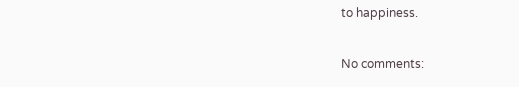to happiness.

No comments: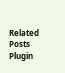Related Posts Plugin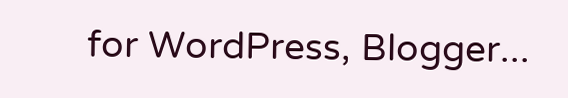for WordPress, Blogger...